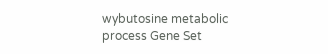wybutosine metabolic process Gene Set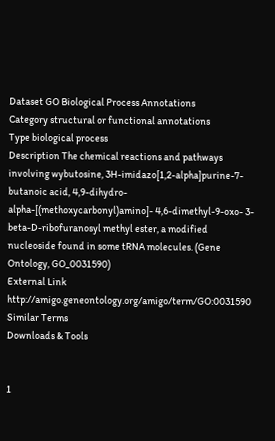Dataset GO Biological Process Annotations
Category structural or functional annotations
Type biological process
Description The chemical reactions and pathways involving wybutosine, 3H-imidazo[1,2-alpha]purine-7-butanoic acid, 4,9-dihydro- alpha-[(methoxycarbonyl)amino]- 4,6-dimethyl-9-oxo- 3-beta-D-ribofuranosyl methyl ester, a modified nucleoside found in some tRNA molecules. (Gene Ontology, GO_0031590)
External Link http://amigo.geneontology.org/amigo/term/GO:0031590
Similar Terms
Downloads & Tools


1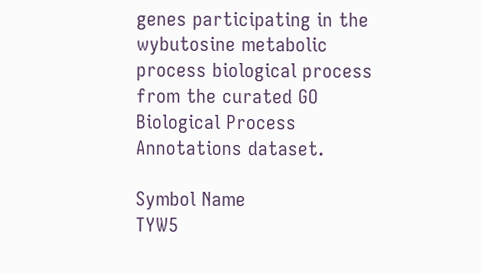genes participating in the wybutosine metabolic process biological process from the curated GO Biological Process Annotations dataset.

Symbol Name
TYW5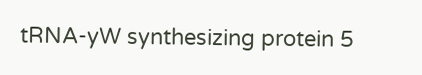tRNA-yW synthesizing protein 5